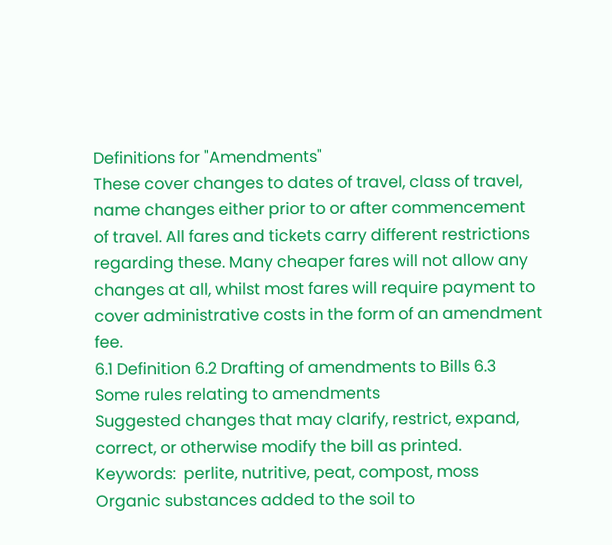Definitions for "Amendments"
These cover changes to dates of travel, class of travel, name changes either prior to or after commencement of travel. All fares and tickets carry different restrictions regarding these. Many cheaper fares will not allow any changes at all, whilst most fares will require payment to cover administrative costs in the form of an amendment fee.
6.1 Definition 6.2 Drafting of amendments to Bills 6.3 Some rules relating to amendments
Suggested changes that may clarify, restrict, expand, correct, or otherwise modify the bill as printed.
Keywords:  perlite, nutritive, peat, compost, moss
Organic substances added to the soil to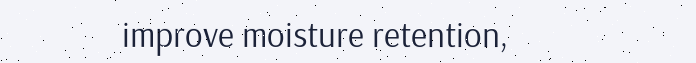improve moisture retention,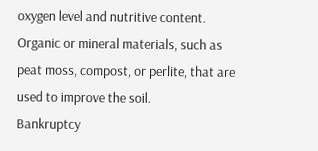oxygen level and nutritive content.
Organic or mineral materials, such as peat moss, compost, or perlite, that are used to improve the soil.
Bankruptcy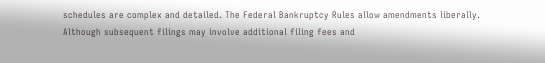schedules are complex and detailed. The Federal Bankruptcy Rules allow amendments liberally. Although subsequent filings may involve additional filing fees and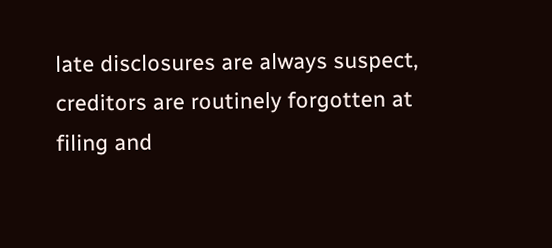late disclosures are always suspect, creditors are routinely forgotten at filing and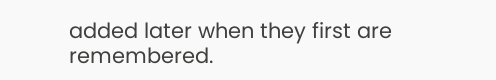added later when they first are remembered.